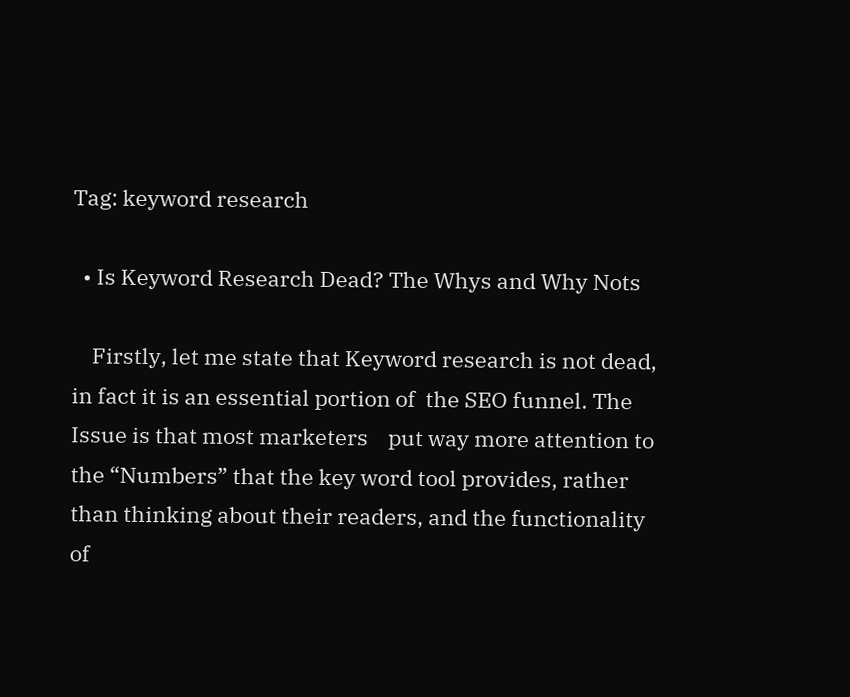Tag: keyword research

  • Is Keyword Research Dead? The Whys and Why Nots

    Firstly, let me state that Keyword research is not dead, in fact it is an essential portion of  the SEO funnel. The Issue is that most marketers    put way more attention to the “Numbers” that the key word tool provides, rather than thinking about their readers, and the functionality of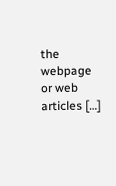the webpage or web articles […]